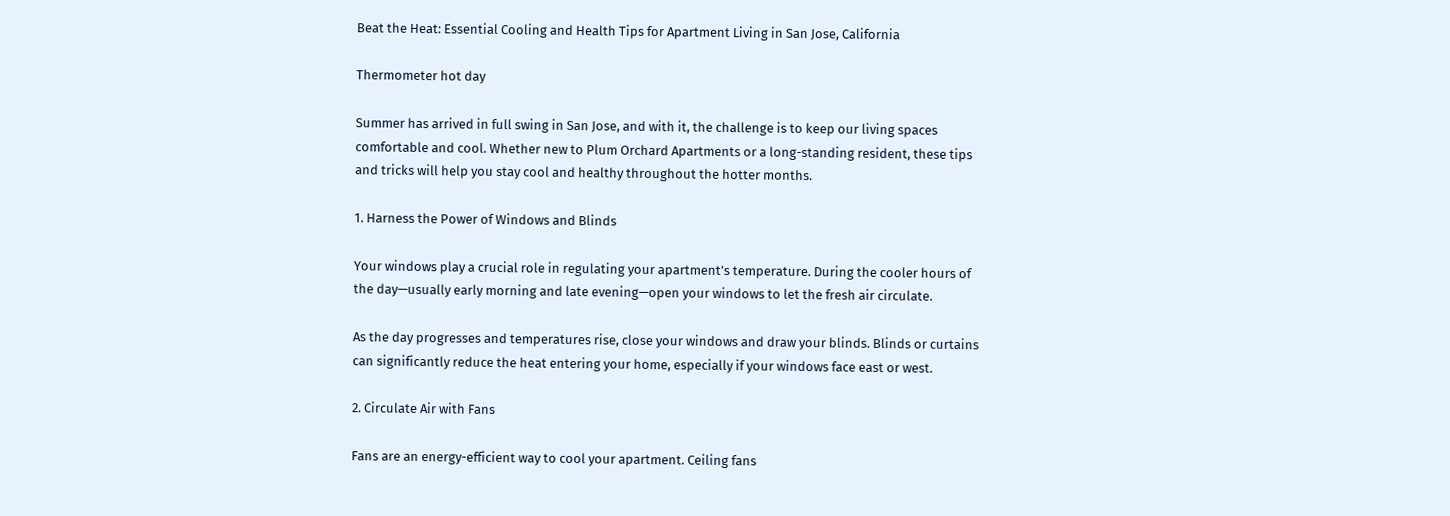Beat the Heat: Essential Cooling and Health Tips for Apartment Living in San Jose, California

Thermometer hot day

Summer has arrived in full swing in San Jose, and with it, the challenge is to keep our living spaces comfortable and cool. Whether new to Plum Orchard Apartments or a long-standing resident, these tips and tricks will help you stay cool and healthy throughout the hotter months.

1. Harness the Power of Windows and Blinds

Your windows play a crucial role in regulating your apartment’s temperature. During the cooler hours of the day—usually early morning and late evening—open your windows to let the fresh air circulate.

As the day progresses and temperatures rise, close your windows and draw your blinds. Blinds or curtains can significantly reduce the heat entering your home, especially if your windows face east or west.

2. Circulate Air with Fans

Fans are an energy-efficient way to cool your apartment. Ceiling fans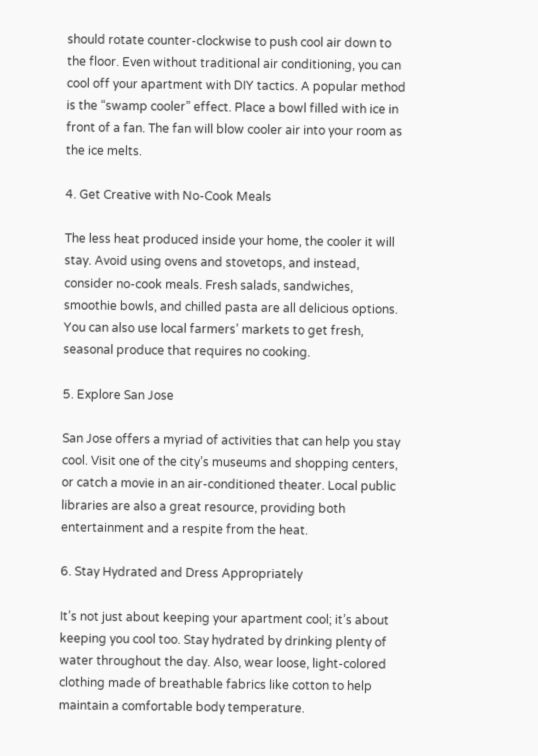should rotate counter-clockwise to push cool air down to the floor. Even without traditional air conditioning, you can cool off your apartment with DIY tactics. A popular method is the “swamp cooler” effect. Place a bowl filled with ice in front of a fan. The fan will blow cooler air into your room as the ice melts.

4. Get Creative with No-Cook Meals

The less heat produced inside your home, the cooler it will stay. Avoid using ovens and stovetops, and instead, consider no-cook meals. Fresh salads, sandwiches, smoothie bowls, and chilled pasta are all delicious options. You can also use local farmers’ markets to get fresh, seasonal produce that requires no cooking.

5. Explore San Jose

San Jose offers a myriad of activities that can help you stay cool. Visit one of the city’s museums and shopping centers, or catch a movie in an air-conditioned theater. Local public libraries are also a great resource, providing both entertainment and a respite from the heat.

6. Stay Hydrated and Dress Appropriately

It’s not just about keeping your apartment cool; it’s about keeping you cool too. Stay hydrated by drinking plenty of water throughout the day. Also, wear loose, light-colored clothing made of breathable fabrics like cotton to help maintain a comfortable body temperature.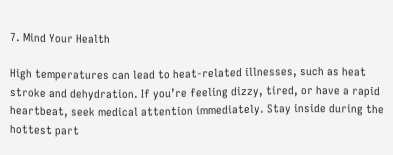7. Mind Your Health

High temperatures can lead to heat-related illnesses, such as heat stroke and dehydration. If you’re feeling dizzy, tired, or have a rapid heartbeat, seek medical attention immediately. Stay inside during the hottest part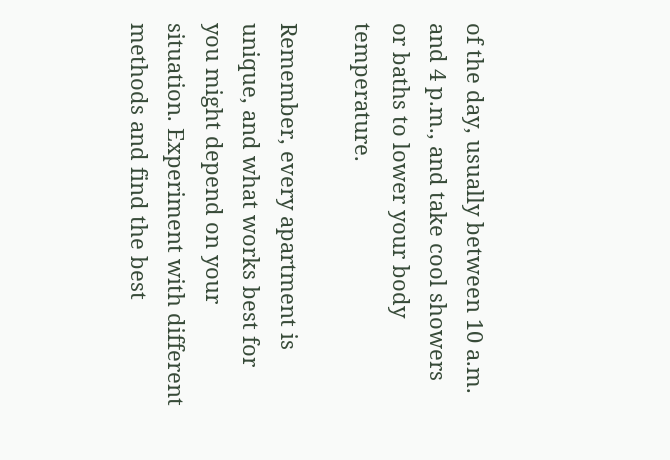of the day, usually between 10 a.m. and 4 p.m., and take cool showers or baths to lower your body temperature.

Remember, every apartment is unique, and what works best for you might depend on your situation. Experiment with different methods and find the best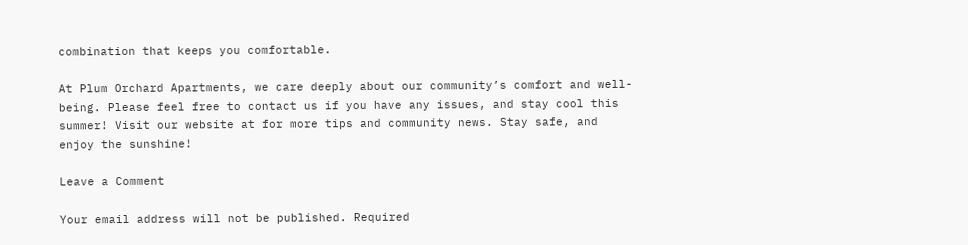combination that keeps you comfortable.

At Plum Orchard Apartments, we care deeply about our community’s comfort and well-being. Please feel free to contact us if you have any issues, and stay cool this summer! Visit our website at for more tips and community news. Stay safe, and enjoy the sunshine!

Leave a Comment

Your email address will not be published. Required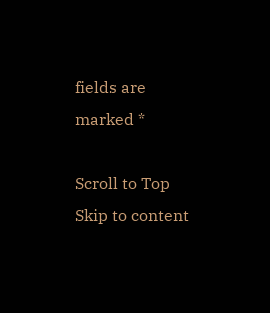fields are marked *

Scroll to Top
Skip to content